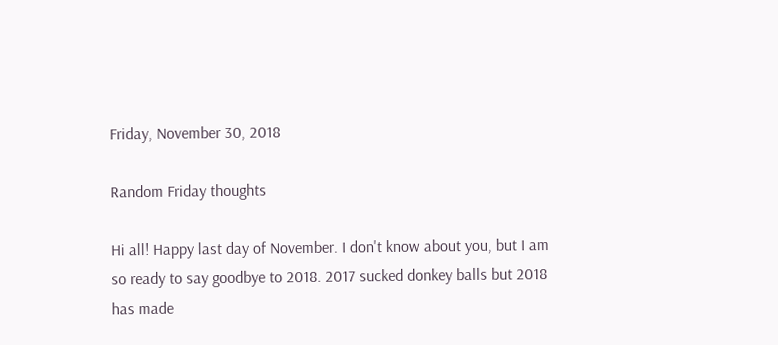Friday, November 30, 2018

Random Friday thoughts

Hi all! Happy last day of November. I don't know about you, but I am so ready to say goodbye to 2018. 2017 sucked donkey balls but 2018 has made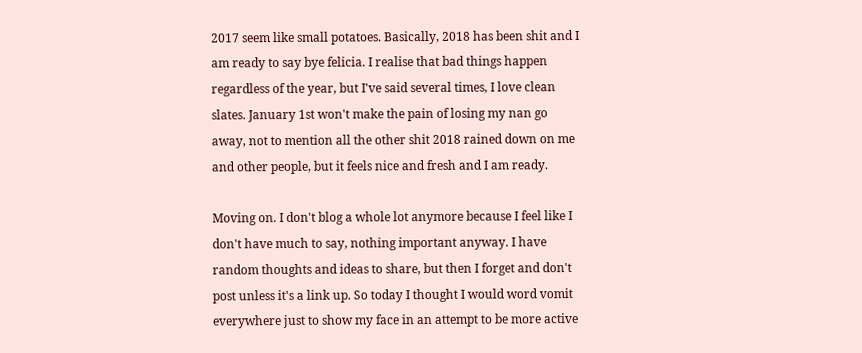2017 seem like small potatoes. Basically, 2018 has been shit and I am ready to say bye felicia. I realise that bad things happen regardless of the year, but I've said several times, I love clean slates. January 1st won't make the pain of losing my nan go away, not to mention all the other shit 2018 rained down on me and other people, but it feels nice and fresh and I am ready.

Moving on. I don't blog a whole lot anymore because I feel like I don't have much to say, nothing important anyway. I have random thoughts and ideas to share, but then I forget and don't post unless it's a link up. So today I thought I would word vomit everywhere just to show my face in an attempt to be more active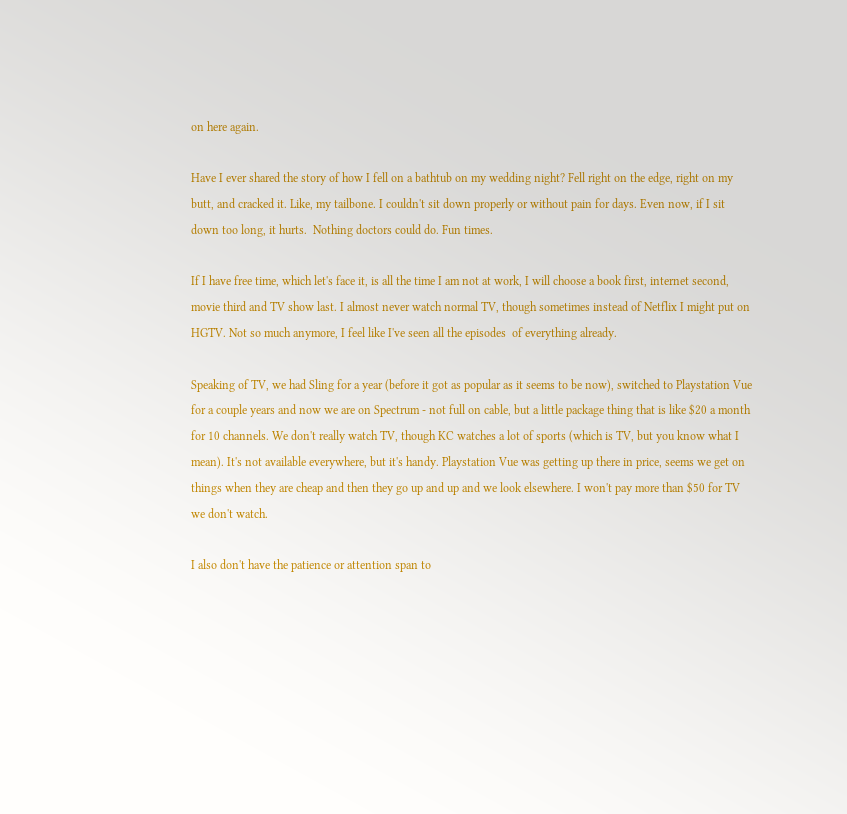on here again.

Have I ever shared the story of how I fell on a bathtub on my wedding night? Fell right on the edge, right on my butt, and cracked it. Like, my tailbone. I couldn't sit down properly or without pain for days. Even now, if I sit down too long, it hurts.  Nothing doctors could do. Fun times.

If I have free time, which let's face it, is all the time I am not at work, I will choose a book first, internet second, movie third and TV show last. I almost never watch normal TV, though sometimes instead of Netflix I might put on HGTV. Not so much anymore, I feel like I've seen all the episodes  of everything already.

Speaking of TV, we had Sling for a year (before it got as popular as it seems to be now), switched to Playstation Vue for a couple years and now we are on Spectrum - not full on cable, but a little package thing that is like $20 a month for 10 channels. We don't really watch TV, though KC watches a lot of sports (which is TV, but you know what I mean). It's not available everywhere, but it's handy. Playstation Vue was getting up there in price, seems we get on things when they are cheap and then they go up and up and we look elsewhere. I won't pay more than $50 for TV we don't watch.

I also don't have the patience or attention span to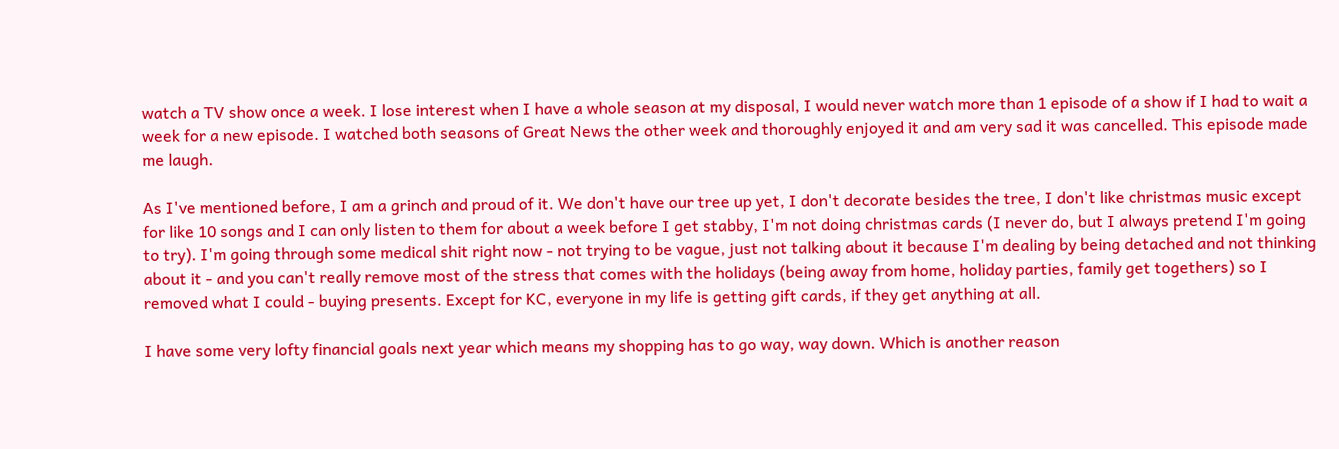watch a TV show once a week. I lose interest when I have a whole season at my disposal, I would never watch more than 1 episode of a show if I had to wait a week for a new episode. I watched both seasons of Great News the other week and thoroughly enjoyed it and am very sad it was cancelled. This episode made me laugh.

As I've mentioned before, I am a grinch and proud of it. We don't have our tree up yet, I don't decorate besides the tree, I don't like christmas music except for like 10 songs and I can only listen to them for about a week before I get stabby, I'm not doing christmas cards (I never do, but I always pretend I'm going to try). I'm going through some medical shit right now - not trying to be vague, just not talking about it because I'm dealing by being detached and not thinking about it - and you can't really remove most of the stress that comes with the holidays (being away from home, holiday parties, family get togethers) so I removed what I could - buying presents. Except for KC, everyone in my life is getting gift cards, if they get anything at all.

I have some very lofty financial goals next year which means my shopping has to go way, way down. Which is another reason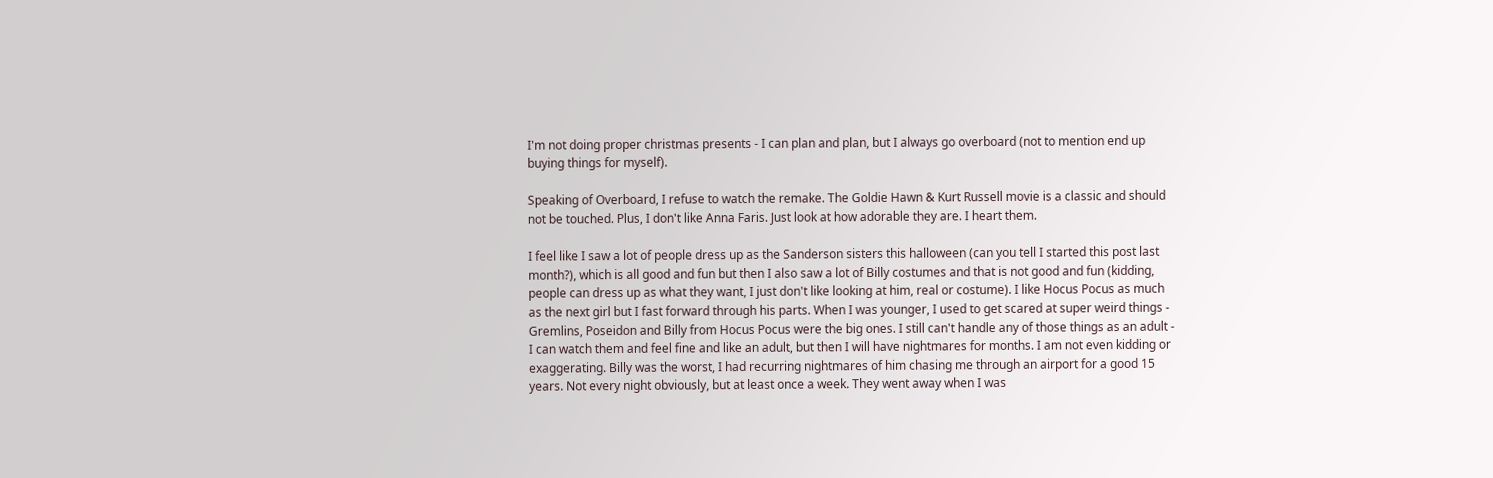I'm not doing proper christmas presents - I can plan and plan, but I always go overboard (not to mention end up buying things for myself).

Speaking of Overboard, I refuse to watch the remake. The Goldie Hawn & Kurt Russell movie is a classic and should not be touched. Plus, I don't like Anna Faris. Just look at how adorable they are. I heart them.

I feel like I saw a lot of people dress up as the Sanderson sisters this halloween (can you tell I started this post last month?), which is all good and fun but then I also saw a lot of Billy costumes and that is not good and fun (kidding, people can dress up as what they want, I just don't like looking at him, real or costume). I like Hocus Pocus as much as the next girl but I fast forward through his parts. When I was younger, I used to get scared at super weird things - Gremlins, Poseidon and Billy from Hocus Pocus were the big ones. I still can't handle any of those things as an adult - I can watch them and feel fine and like an adult, but then I will have nightmares for months. I am not even kidding or exaggerating. Billy was the worst, I had recurring nightmares of him chasing me through an airport for a good 15 years. Not every night obviously, but at least once a week. They went away when I was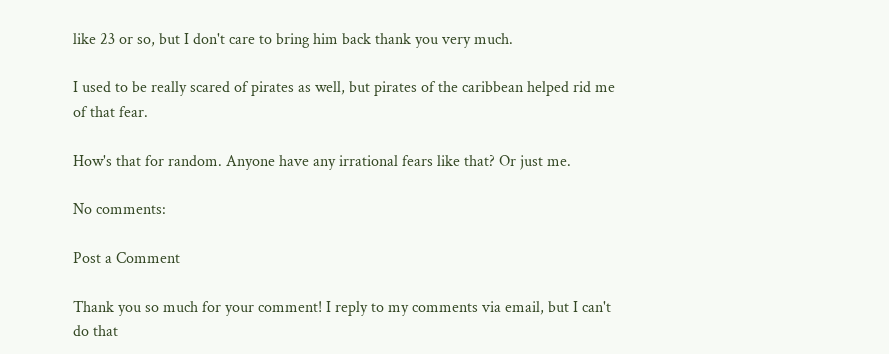like 23 or so, but I don't care to bring him back thank you very much.

I used to be really scared of pirates as well, but pirates of the caribbean helped rid me of that fear.

How's that for random. Anyone have any irrational fears like that? Or just me.

No comments:

Post a Comment

Thank you so much for your comment! I reply to my comments via email, but I can't do that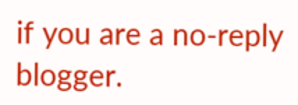if you are a no-reply blogger.